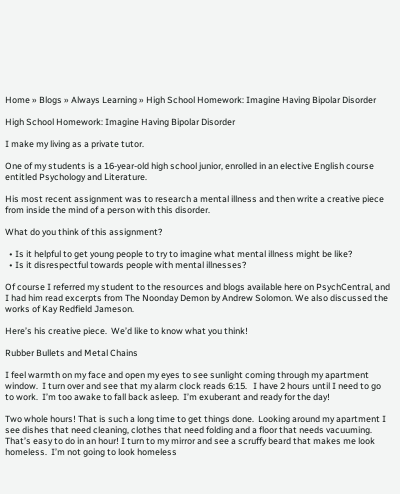Home » Blogs » Always Learning » High School Homework: Imagine Having Bipolar Disorder

High School Homework: Imagine Having Bipolar Disorder

I make my living as a private tutor.

One of my students is a 16-year-old high school junior, enrolled in an elective English course entitled Psychology and Literature.

His most recent assignment was to research a mental illness and then write a creative piece from inside the mind of a person with this disorder.

What do you think of this assignment?

  • Is it helpful to get young people to try to imagine what mental illness might be like?
  • Is it disrespectful towards people with mental illnesses?

Of course I referred my student to the resources and blogs available here on PsychCentral, and I had him read excerpts from The Noonday Demon by Andrew Solomon. We also discussed the works of Kay Redfield Jameson.

Here’s his creative piece.  We’d like to know what you think!

Rubber Bullets and Metal Chains

I feel warmth on my face and open my eyes to see sunlight coming through my apartment window.  I turn over and see that my alarm clock reads 6:15.   I have 2 hours until I need to go to work.  I’m too awake to fall back asleep.  I’m exuberant and ready for the day!

Two whole hours! That is such a long time to get things done.  Looking around my apartment I see dishes that need cleaning, clothes that need folding and a floor that needs vacuuming.  That’s easy to do in an hour! I turn to my mirror and see a scruffy beard that makes me look homeless.  I’m not going to look homeless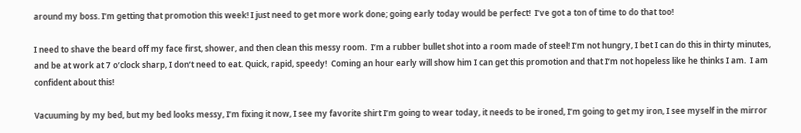around my boss. I’m getting that promotion this week! I just need to get more work done; going early today would be perfect!  I’ve got a ton of time to do that too!

I need to shave the beard off my face first, shower, and then clean this messy room.  I’m a rubber bullet shot into a room made of steel! I’m not hungry, I bet I can do this in thirty minutes, and be at work at 7 o’clock sharp, I don’t need to eat. Quick, rapid, speedy!  Coming an hour early will show him I can get this promotion and that I’m not hopeless like he thinks I am.  I am confident about this!

Vacuuming by my bed, but my bed looks messy, I’m fixing it now, I see my favorite shirt I’m going to wear today, it needs to be ironed, I’m going to get my iron, I see myself in the mirror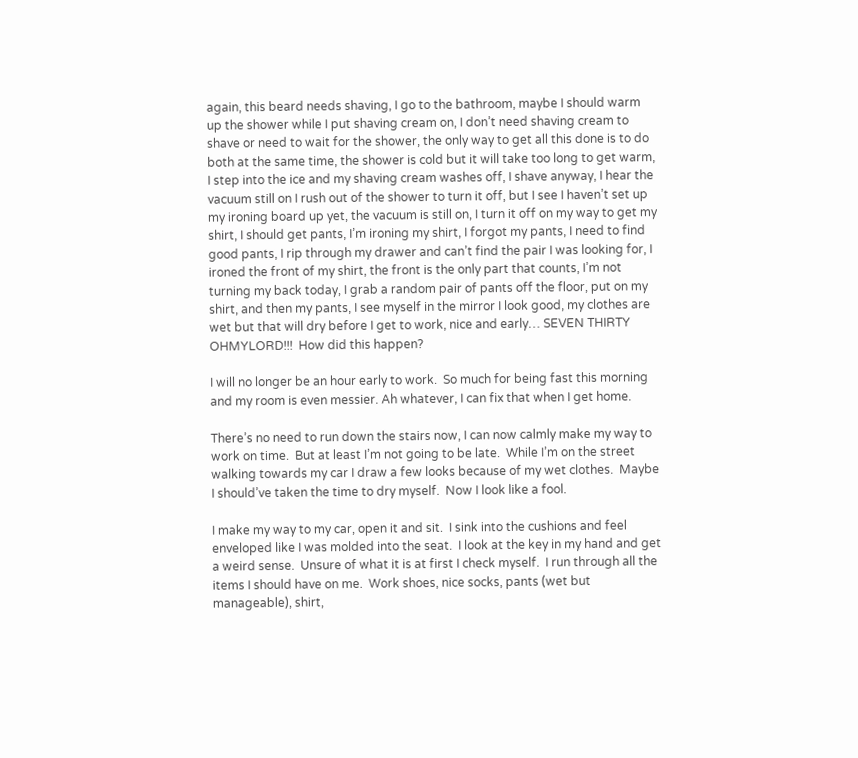again, this beard needs shaving, I go to the bathroom, maybe I should warm up the shower while I put shaving cream on, I don’t need shaving cream to shave or need to wait for the shower, the only way to get all this done is to do both at the same time, the shower is cold but it will take too long to get warm, I step into the ice and my shaving cream washes off, I shave anyway, I hear the vacuum still on I rush out of the shower to turn it off, but I see I haven’t set up my ironing board up yet, the vacuum is still on, I turn it off on my way to get my shirt, I should get pants, I’m ironing my shirt, I forgot my pants, I need to find good pants, I rip through my drawer and can’t find the pair I was looking for, I ironed the front of my shirt, the front is the only part that counts, I’m not turning my back today, I grab a random pair of pants off the floor, put on my shirt, and then my pants, I see myself in the mirror I look good, my clothes are wet but that will dry before I get to work, nice and early… SEVEN THIRTY OHMYLORD!!!  How did this happen?

I will no longer be an hour early to work.  So much for being fast this morning and my room is even messier. Ah whatever, I can fix that when I get home.

There’s no need to run down the stairs now, I can now calmly make my way to work on time.  But at least I’m not going to be late.  While I’m on the street walking towards my car I draw a few looks because of my wet clothes.  Maybe I should’ve taken the time to dry myself.  Now I look like a fool.

I make my way to my car, open it and sit.  I sink into the cushions and feel enveloped like I was molded into the seat.  I look at the key in my hand and get a weird sense.  Unsure of what it is at first I check myself.  I run through all the items I should have on me.  Work shoes, nice socks, pants (wet but manageable), shirt,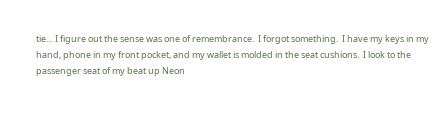tie… I figure out the sense was one of remembrance.  I forgot something.  I have my keys in my hand, phone in my front pocket, and my wallet is molded in the seat cushions.  I look to the passenger seat of my beat up Neon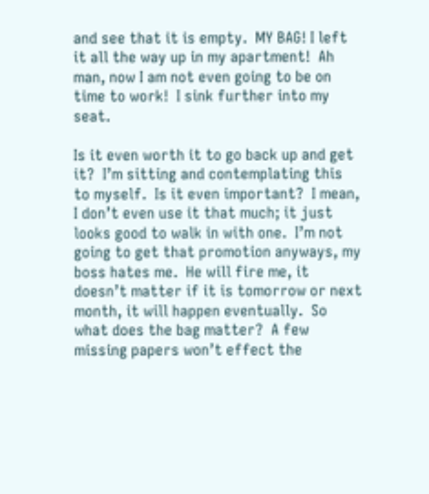and see that it is empty.  MY BAG! I left it all the way up in my apartment!  Ah man, now I am not even going to be on time to work!  I sink further into my seat.

Is it even worth it to go back up and get it?  I’m sitting and contemplating this to myself.  Is it even important?  I mean, I don’t even use it that much; it just looks good to walk in with one.  I’m not going to get that promotion anyways, my boss hates me.  He will fire me, it doesn’t matter if it is tomorrow or next month, it will happen eventually.  So what does the bag matter?  A few missing papers won’t effect the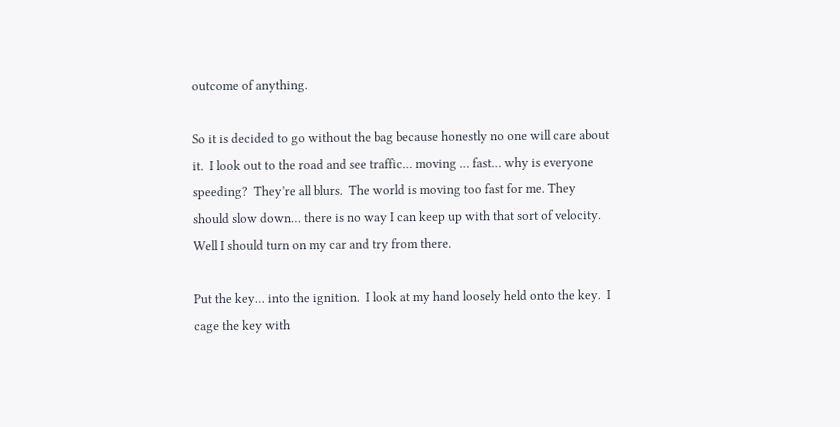outcome of anything.

So it is decided to go without the bag because honestly no one will care about it.  I look out to the road and see traffic… moving … fast… why is everyone speeding?  They’re all blurs.  The world is moving too fast for me. They should slow down… there is no way I can keep up with that sort of velocity.  Well I should turn on my car and try from there.

Put the key… into the ignition.  I look at my hand loosely held onto the key.  I cage the key with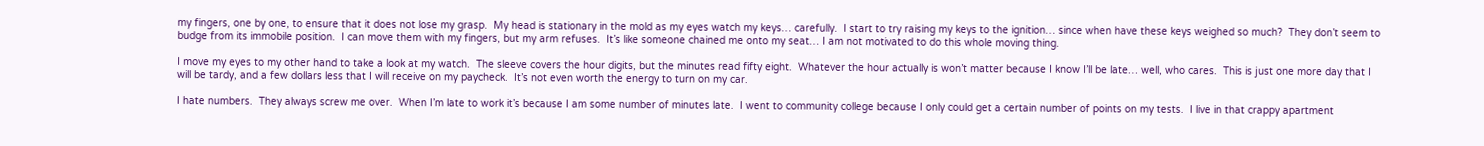my fingers, one by one, to ensure that it does not lose my grasp.  My head is stationary in the mold as my eyes watch my keys… carefully.  I start to try raising my keys to the ignition… since when have these keys weighed so much?  They don’t seem to budge from its immobile position.  I can move them with my fingers, but my arm refuses.  It’s like someone chained me onto my seat… I am not motivated to do this whole moving thing.

I move my eyes to my other hand to take a look at my watch.  The sleeve covers the hour digits, but the minutes read fifty eight.  Whatever the hour actually is won’t matter because I know I’ll be late… well, who cares.  This is just one more day that I will be tardy, and a few dollars less that I will receive on my paycheck.  It’s not even worth the energy to turn on my car.

I hate numbers.  They always screw me over.  When I’m late to work it’s because I am some number of minutes late.  I went to community college because I only could get a certain number of points on my tests.  I live in that crappy apartment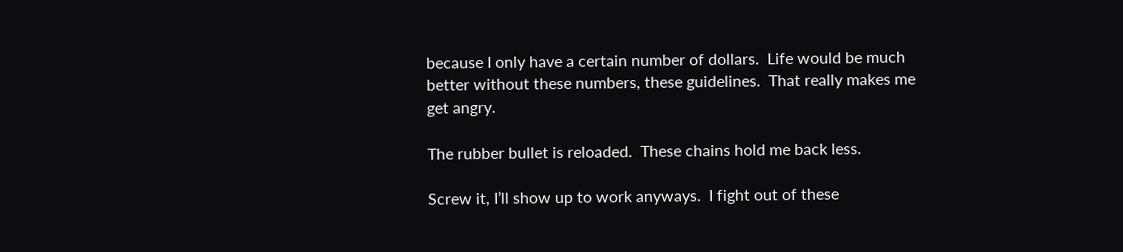because I only have a certain number of dollars.  Life would be much better without these numbers, these guidelines.  That really makes me get angry.

The rubber bullet is reloaded.  These chains hold me back less.

Screw it, I’ll show up to work anyways.  I fight out of these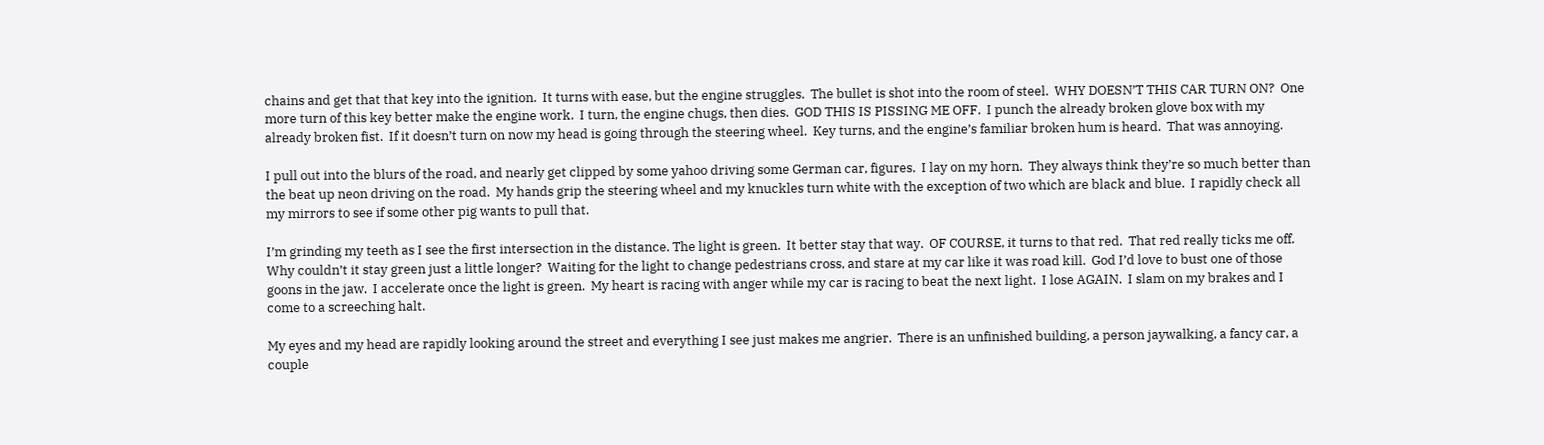chains and get that that key into the ignition.  It turns with ease, but the engine struggles.  The bullet is shot into the room of steel.  WHY DOESN’T THIS CAR TURN ON?  One more turn of this key better make the engine work.  I turn, the engine chugs, then dies.  GOD THIS IS PISSING ME OFF.  I punch the already broken glove box with my already broken fist.  If it doesn’t turn on now my head is going through the steering wheel.  Key turns, and the engine’s familiar broken hum is heard.  That was annoying.

I pull out into the blurs of the road, and nearly get clipped by some yahoo driving some German car, figures.  I lay on my horn.  They always think they’re so much better than the beat up neon driving on the road.  My hands grip the steering wheel and my knuckles turn white with the exception of two which are black and blue.  I rapidly check all my mirrors to see if some other pig wants to pull that.

I’m grinding my teeth as I see the first intersection in the distance. The light is green.  It better stay that way.  OF COURSE, it turns to that red.  That red really ticks me off.  Why couldn’t it stay green just a little longer?  Waiting for the light to change pedestrians cross, and stare at my car like it was road kill.  God I’d love to bust one of those goons in the jaw.  I accelerate once the light is green.  My heart is racing with anger while my car is racing to beat the next light.  I lose AGAIN.  I slam on my brakes and I come to a screeching halt.

My eyes and my head are rapidly looking around the street and everything I see just makes me angrier.  There is an unfinished building, a person jaywalking, a fancy car, a couple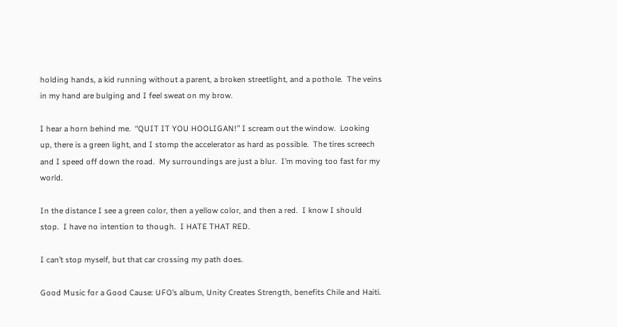holding hands, a kid running without a parent, a broken streetlight, and a pothole.  The veins in my hand are bulging and I feel sweat on my brow.

I hear a horn behind me.  “QUIT IT YOU HOOLIGAN!” I scream out the window.  Looking up, there is a green light, and I stomp the accelerator as hard as possible.  The tires screech and I speed off down the road.  My surroundings are just a blur.  I’m moving too fast for my world.

In the distance I see a green color, then a yellow color, and then a red.  I know I should stop.  I have no intention to though.  I HATE THAT RED.

I can’t stop myself, but that car crossing my path does.

Good Music for a Good Cause: UFO’s album, Unity Creates Strength, benefits Chile and Haiti.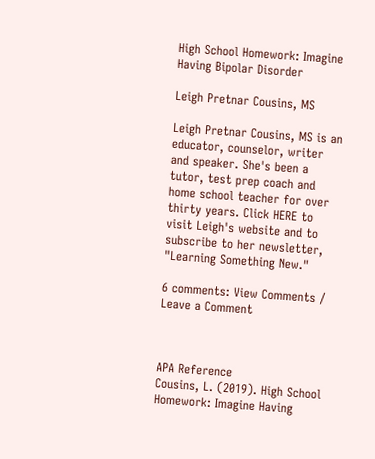High School Homework: Imagine Having Bipolar Disorder

Leigh Pretnar Cousins, MS

Leigh Pretnar Cousins, MS is an educator, counselor, writer and speaker. She's been a tutor, test prep coach and home school teacher for over thirty years. Click HERE to visit Leigh's website and to subscribe to her newsletter, "Learning Something New."

6 comments: View Comments / Leave a Comment



APA Reference
Cousins, L. (2019). High School Homework: Imagine Having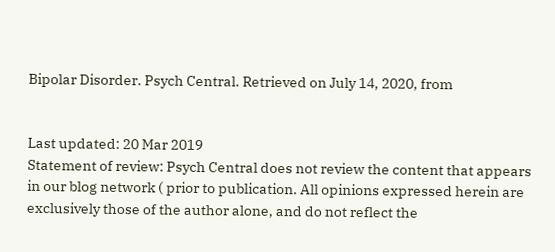Bipolar Disorder. Psych Central. Retrieved on July 14, 2020, from


Last updated: 20 Mar 2019
Statement of review: Psych Central does not review the content that appears in our blog network ( prior to publication. All opinions expressed herein are exclusively those of the author alone, and do not reflect the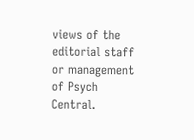views of the editorial staff or management of Psych Central.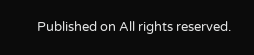Published on All rights reserved.